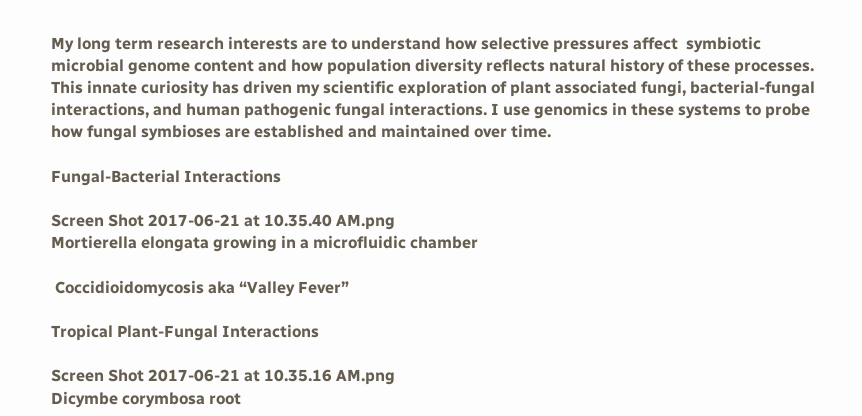My long term research interests are to understand how selective pressures affect  symbiotic microbial genome content and how population diversity reflects natural history of these processes. This innate curiosity has driven my scientific exploration of plant associated fungi, bacterial-fungal interactions, and human pathogenic fungal interactions. I use genomics in these systems to probe how fungal symbioses are established and maintained over time.

Fungal-Bacterial Interactions

Screen Shot 2017-06-21 at 10.35.40 AM.png
Mortierella elongata growing in a microfluidic chamber

 Coccidioidomycosis aka “Valley Fever”

Tropical Plant-Fungal Interactions

Screen Shot 2017-06-21 at 10.35.16 AM.png
Dicymbe corymbosa root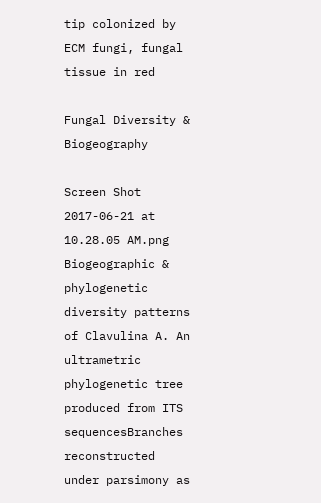tip colonized by ECM fungi, fungal tissue in red

Fungal Diversity & Biogeography

Screen Shot 2017-06-21 at 10.28.05 AM.png
Biogeographic & phylogenetic diversity patterns of Clavulina A. An ultrametric phylogenetic tree produced from ITS sequencesBranches reconstructed under parsimony as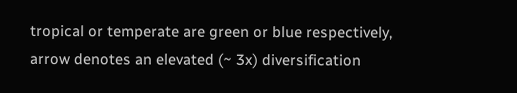tropical or temperate are green or blue respectively, arrow denotes an elevated (~ 3x) diversification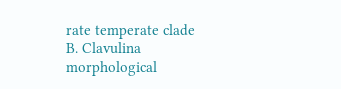rate temperate clade B. Clavulina morphological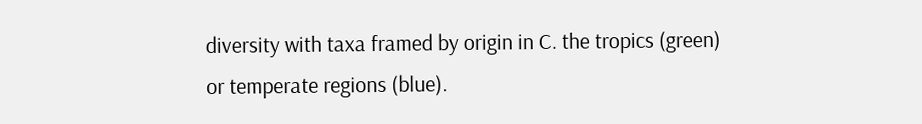diversity with taxa framed by origin in C. the tropics (green) or temperate regions (blue).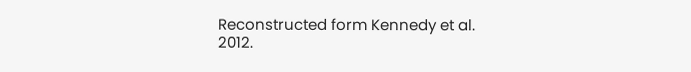Reconstructed form Kennedy et al. 2012.